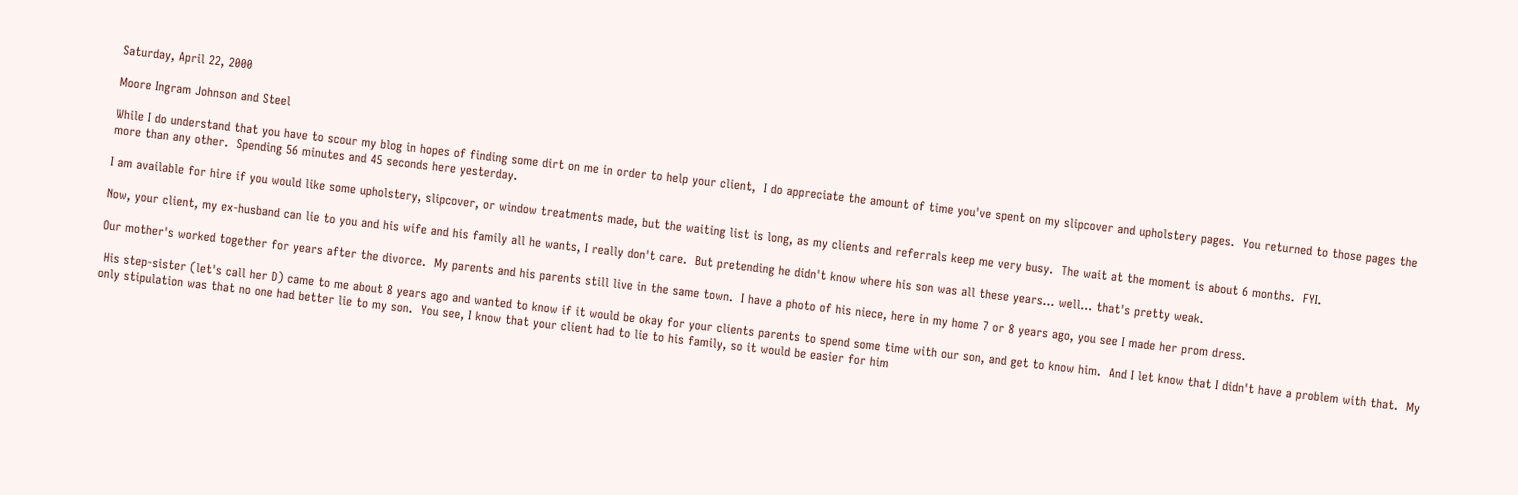Saturday, April 22, 2000

Moore Ingram Johnson and Steel

While I do understand that you have to scour my blog in hopes of finding some dirt on me in order to help your client,  I do appreciate the amount of time you've spent on my slipcover and upholstery pages.  You returned to those pages the more than any other.  Spending 56 minutes and 45 seconds here yesterday.

I am available for hire if you would like some upholstery, slipcover, or window treatments made, but the waiting list is long, as my clients and referrals keep me very busy.  The wait at the moment is about 6 months.  FYI.

Now, your client, my ex-husband can lie to you and his wife and his family all he wants, I really don't care.  But pretending he didn't know where his son was all these years... well... that's pretty weak.

Our mother's worked together for years after the divorce.  My parents and his parents still live in the same town.  I have a photo of his niece, here in my home 7 or 8 years ago, you see I made her prom dress.

 His step-sister (let's call her D) came to me about 8 years ago and wanted to know if it would be okay for your clients parents to spend some time with our son, and get to know him.  And I let know that I didn't have a problem with that.  My only stipulation was that no one had better lie to my son.  You see, I know that your client had to lie to his family, so it would be easier for him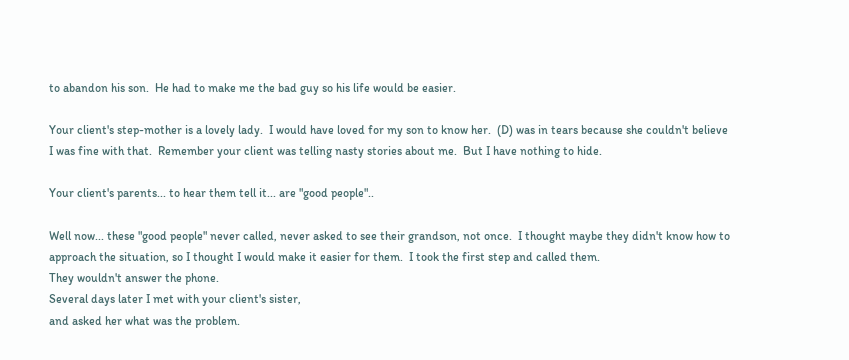to abandon his son.  He had to make me the bad guy so his life would be easier.

Your client's step-mother is a lovely lady.  I would have loved for my son to know her.  (D) was in tears because she couldn't believe I was fine with that.  Remember your client was telling nasty stories about me.  But I have nothing to hide.

Your client's parents... to hear them tell it... are "good people"..

Well now... these "good people" never called, never asked to see their grandson, not once.  I thought maybe they didn't know how to approach the situation, so I thought I would make it easier for them.  I took the first step and called them.
They wouldn't answer the phone.
Several days later I met with your client's sister,
and asked her what was the problem.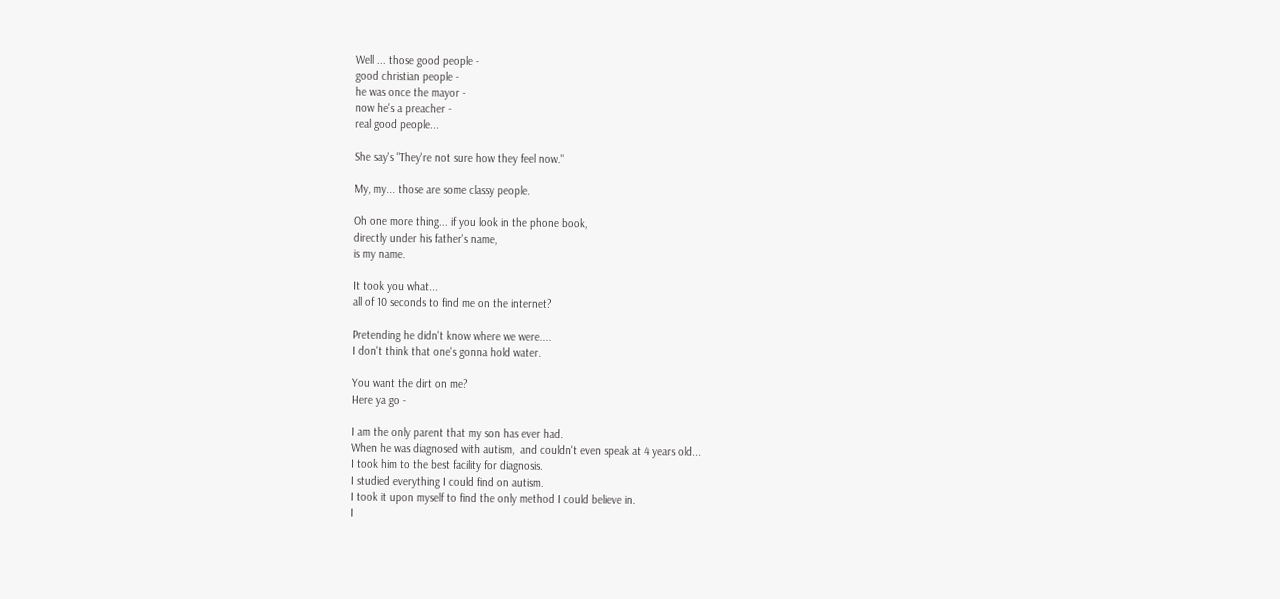Well ... those good people -
good christian people -
he was once the mayor -
now he's a preacher -
real good people...

She say's "They're not sure how they feel now."

My, my... those are some classy people.

Oh one more thing... if you look in the phone book,
directly under his father's name,
is my name.

It took you what...
all of 10 seconds to find me on the internet?

Pretending he didn't know where we were....
I don't think that one's gonna hold water.

You want the dirt on me?
Here ya go -

I am the only parent that my son has ever had.
When he was diagnosed with autism,  and couldn't even speak at 4 years old...
I took him to the best facility for diagnosis.
I studied everything I could find on autism.
I took it upon myself to find the only method I could believe in.
I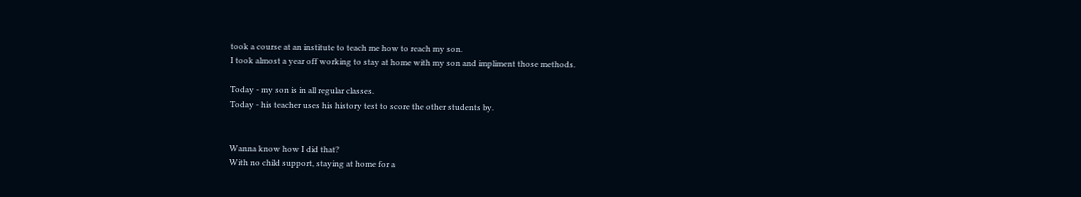took a course at an institute to teach me how to reach my son.
I took almost a year off working to stay at home with my son and impliment those methods.

Today - my son is in all regular classes.
Today - his teacher uses his history test to score the other students by.


Wanna know how I did that?
With no child support, staying at home for a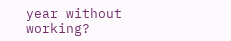year without working?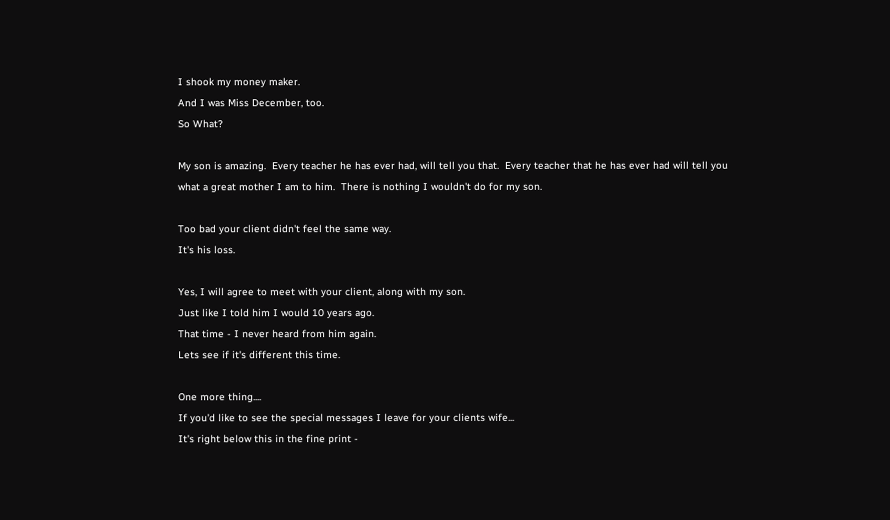I shook my money maker.
And I was Miss December, too.
So What?

My son is amazing.  Every teacher he has ever had, will tell you that.  Every teacher that he has ever had will tell you what a great mother I am to him.  There is nothing I wouldn't do for my son.

Too bad your client didn't feel the same way.
It's his loss.

Yes, I will agree to meet with your client, along with my son.
Just like I told him I would 10 years ago.
That time - I never heard from him again.
Lets see if it's different this time.

One more thing....
If you'd like to see the special messages I leave for your clients wife...
It's right below this in the fine print -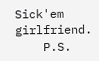Sick'em girlfriend.
    P.S.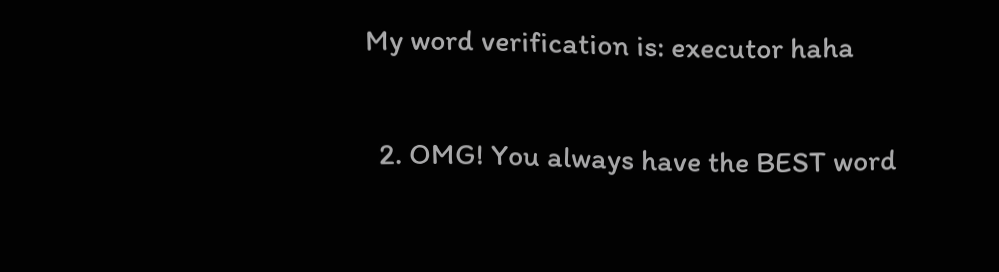My word verification is: executor haha

  2. OMG! You always have the BEST word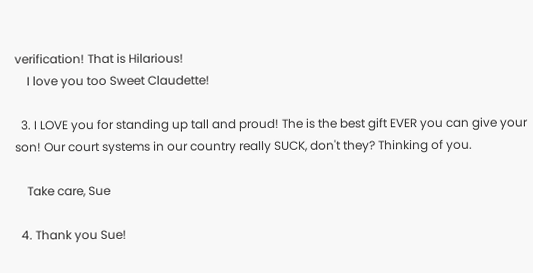verification! That is Hilarious!
    I love you too Sweet Claudette!

  3. I LOVE you for standing up tall and proud! The is the best gift EVER you can give your son! Our court systems in our country really SUCK, don't they? Thinking of you.

    Take care, Sue

  4. Thank you Sue!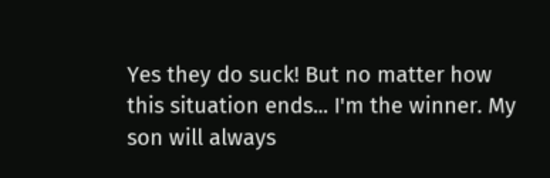Yes they do suck! But no matter how this situation ends... I'm the winner. My son will always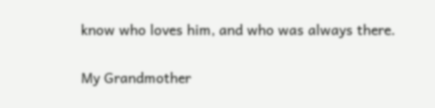know who loves him, and who was always there.


My Grandmother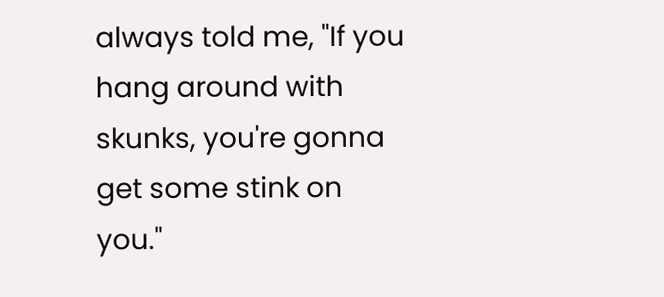always told me, "If you hang around with skunks, you're gonna get some stink on you."